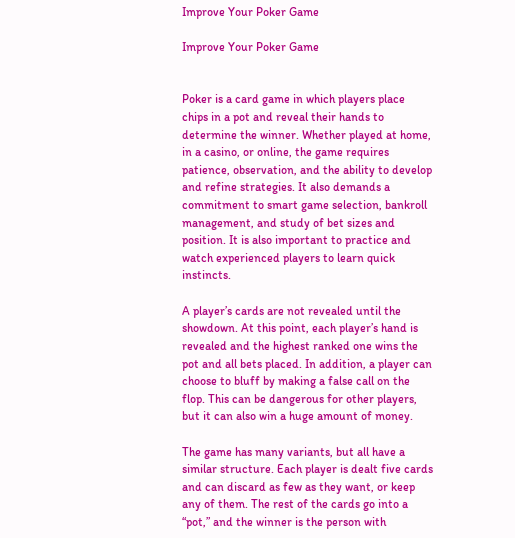Improve Your Poker Game

Improve Your Poker Game


Poker is a card game in which players place chips in a pot and reveal their hands to determine the winner. Whether played at home, in a casino, or online, the game requires patience, observation, and the ability to develop and refine strategies. It also demands a commitment to smart game selection, bankroll management, and study of bet sizes and position. It is also important to practice and watch experienced players to learn quick instincts.

A player’s cards are not revealed until the showdown. At this point, each player’s hand is revealed and the highest ranked one wins the pot and all bets placed. In addition, a player can choose to bluff by making a false call on the flop. This can be dangerous for other players, but it can also win a huge amount of money.

The game has many variants, but all have a similar structure. Each player is dealt five cards and can discard as few as they want, or keep any of them. The rest of the cards go into a “pot,” and the winner is the person with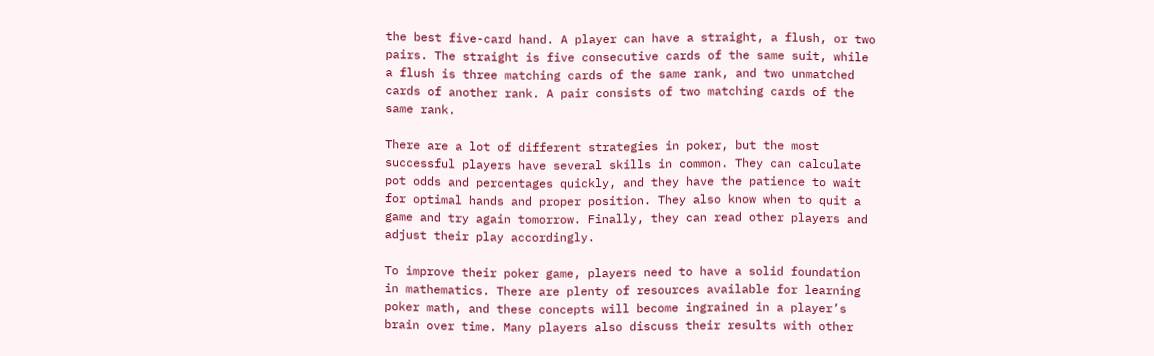the best five-card hand. A player can have a straight, a flush, or two pairs. The straight is five consecutive cards of the same suit, while a flush is three matching cards of the same rank, and two unmatched cards of another rank. A pair consists of two matching cards of the same rank.

There are a lot of different strategies in poker, but the most successful players have several skills in common. They can calculate pot odds and percentages quickly, and they have the patience to wait for optimal hands and proper position. They also know when to quit a game and try again tomorrow. Finally, they can read other players and adjust their play accordingly.

To improve their poker game, players need to have a solid foundation in mathematics. There are plenty of resources available for learning poker math, and these concepts will become ingrained in a player’s brain over time. Many players also discuss their results with other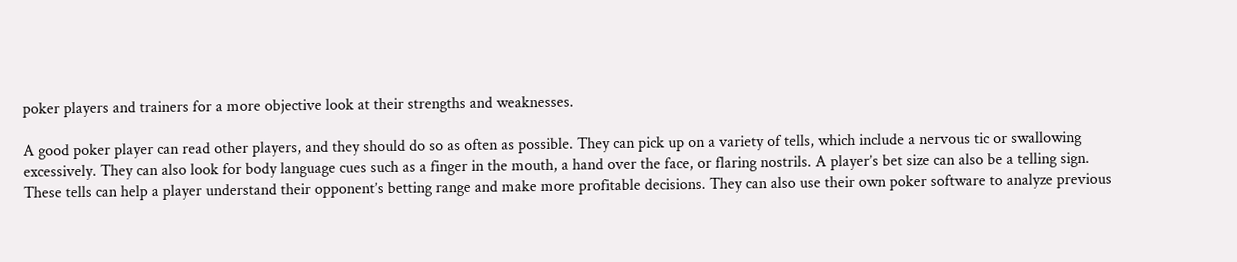poker players and trainers for a more objective look at their strengths and weaknesses.

A good poker player can read other players, and they should do so as often as possible. They can pick up on a variety of tells, which include a nervous tic or swallowing excessively. They can also look for body language cues such as a finger in the mouth, a hand over the face, or flaring nostrils. A player’s bet size can also be a telling sign. These tells can help a player understand their opponent’s betting range and make more profitable decisions. They can also use their own poker software to analyze previous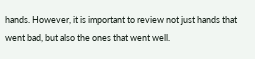hands. However, it is important to review not just hands that went bad, but also the ones that went well.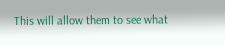This will allow them to see what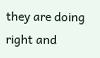they are doing right and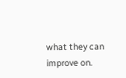what they can improve on.